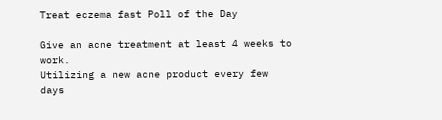Treat eczema fast Poll of the Day

Give an acne treatment at least 4 weeks to work.
Utilizing a new acne product every few days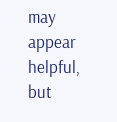may appear helpful, but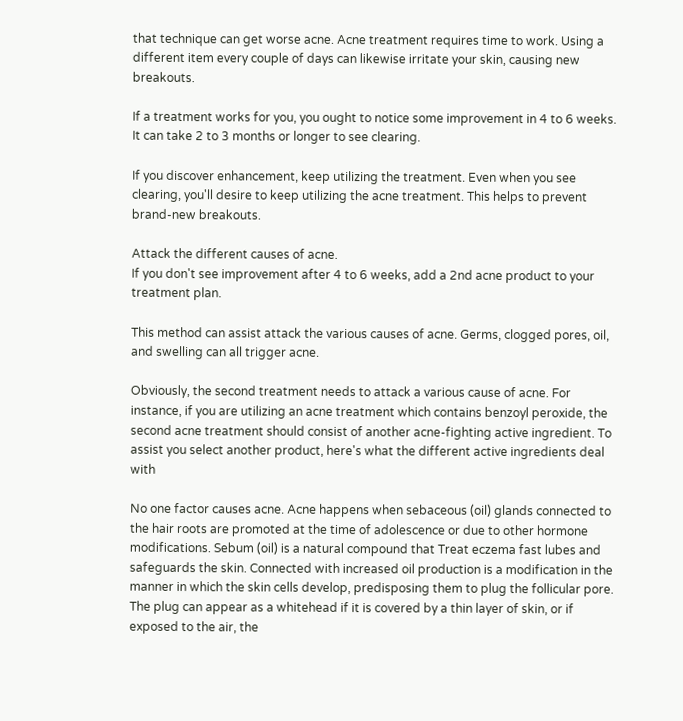that technique can get worse acne. Acne treatment requires time to work. Using a different item every couple of days can likewise irritate your skin, causing new breakouts.

If a treatment works for you, you ought to notice some improvement in 4 to 6 weeks. It can take 2 to 3 months or longer to see clearing.

If you discover enhancement, keep utilizing the treatment. Even when you see clearing, you'll desire to keep utilizing the acne treatment. This helps to prevent brand-new breakouts.

Attack the different causes of acne.
If you don't see improvement after 4 to 6 weeks, add a 2nd acne product to your treatment plan.

This method can assist attack the various causes of acne. Germs, clogged pores, oil, and swelling can all trigger acne.

Obviously, the second treatment needs to attack a various cause of acne. For instance, if you are utilizing an acne treatment which contains benzoyl peroxide, the second acne treatment should consist of another acne-fighting active ingredient. To assist you select another product, here's what the different active ingredients deal with

No one factor causes acne. Acne happens when sebaceous (oil) glands connected to the hair roots are promoted at the time of adolescence or due to other hormone modifications. Sebum (oil) is a natural compound that Treat eczema fast lubes and safeguards the skin. Connected with increased oil production is a modification in the manner in which the skin cells develop, predisposing them to plug the follicular pore. The plug can appear as a whitehead if it is covered by a thin layer of skin, or if exposed to the air, the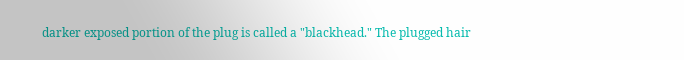darker exposed portion of the plug is called a "blackhead." The plugged hair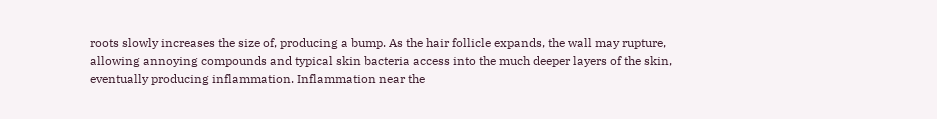roots slowly increases the size of, producing a bump. As the hair follicle expands, the wall may rupture, allowing annoying compounds and typical skin bacteria access into the much deeper layers of the skin, eventually producing inflammation. Inflammation near the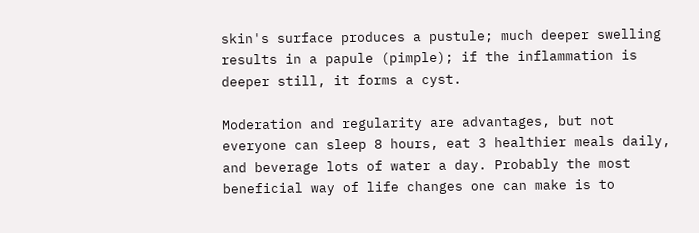skin's surface produces a pustule; much deeper swelling results in a papule (pimple); if the inflammation is deeper still, it forms a cyst.

Moderation and regularity are advantages, but not everyone can sleep 8 hours, eat 3 healthier meals daily, and beverage lots of water a day. Probably the most beneficial way of life changes one can make is to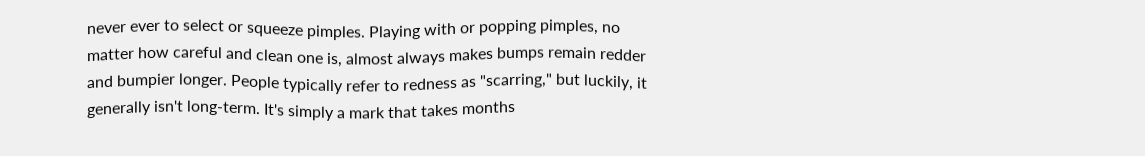never ever to select or squeeze pimples. Playing with or popping pimples, no matter how careful and clean one is, almost always makes bumps remain redder and bumpier longer. People typically refer to redness as "scarring," but luckily, it generally isn't long-term. It's simply a mark that takes months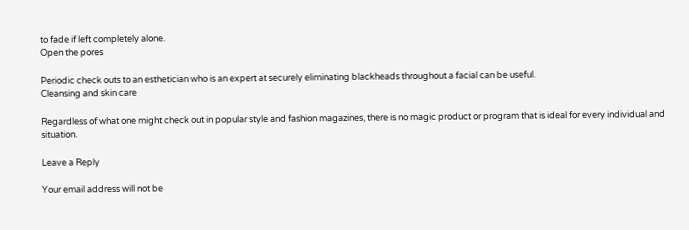to fade if left completely alone.
Open the pores

Periodic check outs to an esthetician who is an expert at securely eliminating blackheads throughout a facial can be useful.
Cleansing and skin care

Regardless of what one might check out in popular style and fashion magazines, there is no magic product or program that is ideal for every individual and situation.

Leave a Reply

Your email address will not be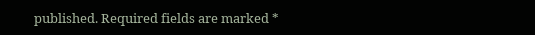published. Required fields are marked *